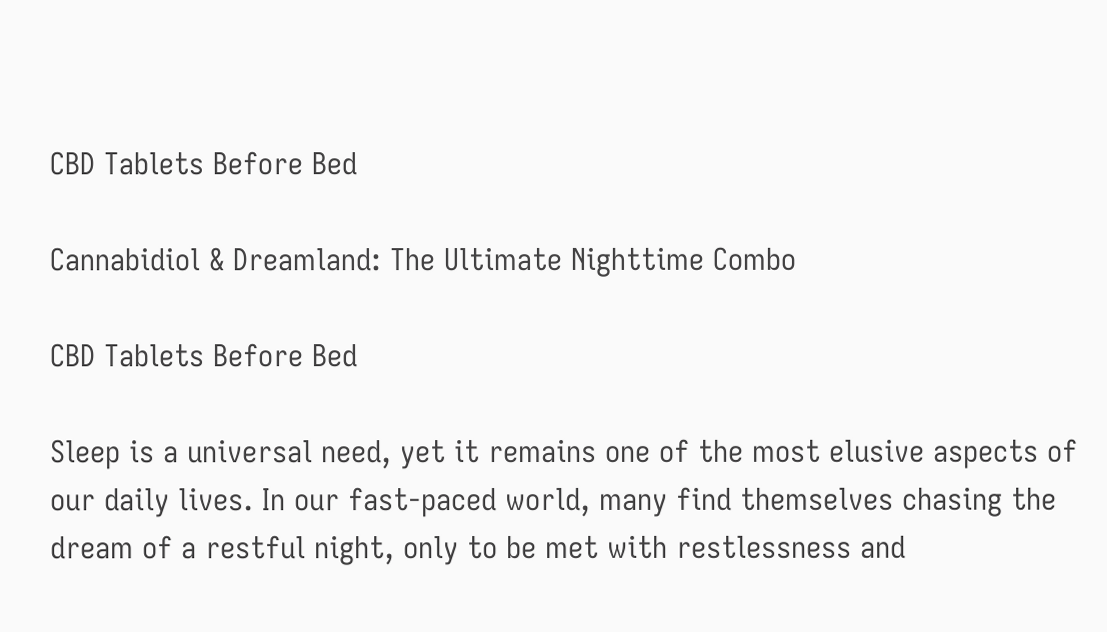CBD Tablets Before Bed

Cannabidiol & Dreamland: The Ultimate Nighttime Combo

CBD Tablets Before Bed

Sleep is a universal need, yet it remains one of the most elusive aspects of our daily lives. In our fast-paced world, many find themselves chasing the dream of a restful night, only to be met with restlessness and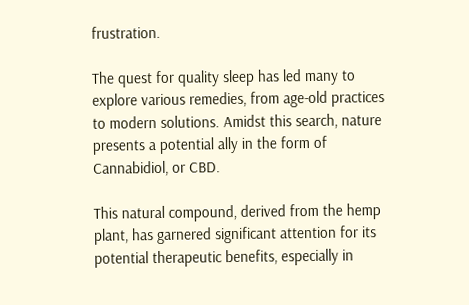frustration.

The quest for quality sleep has led many to explore various remedies, from age-old practices to modern solutions. Amidst this search, nature presents a potential ally in the form of Cannabidiol, or CBD.

This natural compound, derived from the hemp plant, has garnered significant attention for its potential therapeutic benefits, especially in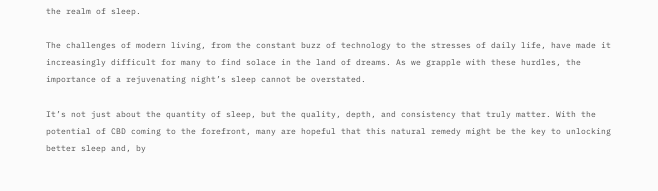the realm of sleep.

The challenges of modern living, from the constant buzz of technology to the stresses of daily life, have made it increasingly difficult for many to find solace in the land of dreams. As we grapple with these hurdles, the importance of a rejuvenating night’s sleep cannot be overstated.

It’s not just about the quantity of sleep, but the quality, depth, and consistency that truly matter. With the potential of CBD coming to the forefront, many are hopeful that this natural remedy might be the key to unlocking better sleep and, by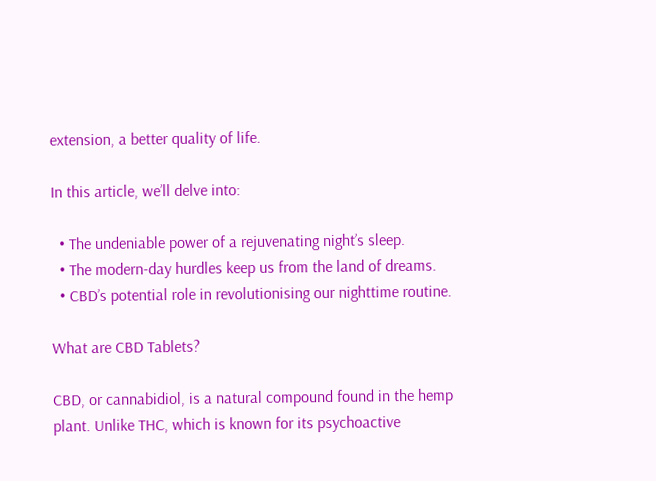extension, a better quality of life.

In this article, we’ll delve into:

  • The undeniable power of a rejuvenating night’s sleep.
  • The modern-day hurdles keep us from the land of dreams.
  • CBD’s potential role in revolutionising our nighttime routine.

What are CBD Tablets?

CBD, or cannabidiol, is a natural compound found in the hemp plant. Unlike THC, which is known for its psychoactive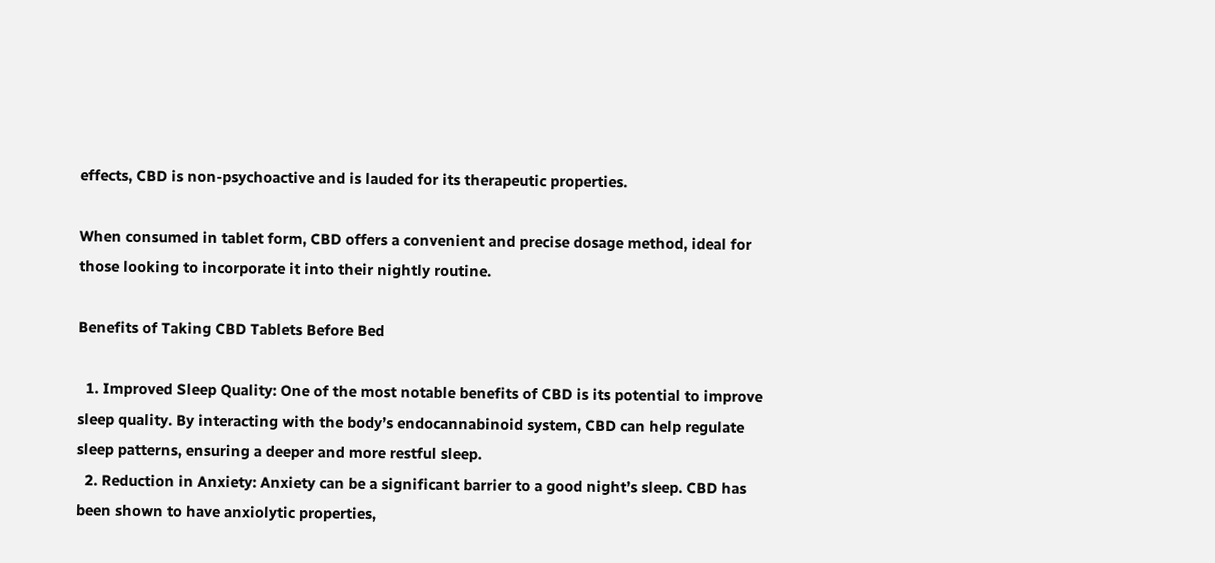effects, CBD is non-psychoactive and is lauded for its therapeutic properties.

When consumed in tablet form, CBD offers a convenient and precise dosage method, ideal for those looking to incorporate it into their nightly routine.

Benefits of Taking CBD Tablets Before Bed

  1. Improved Sleep Quality: One of the most notable benefits of CBD is its potential to improve sleep quality. By interacting with the body’s endocannabinoid system, CBD can help regulate sleep patterns, ensuring a deeper and more restful sleep.
  2. Reduction in Anxiety: Anxiety can be a significant barrier to a good night’s sleep. CBD has been shown to have anxiolytic properties,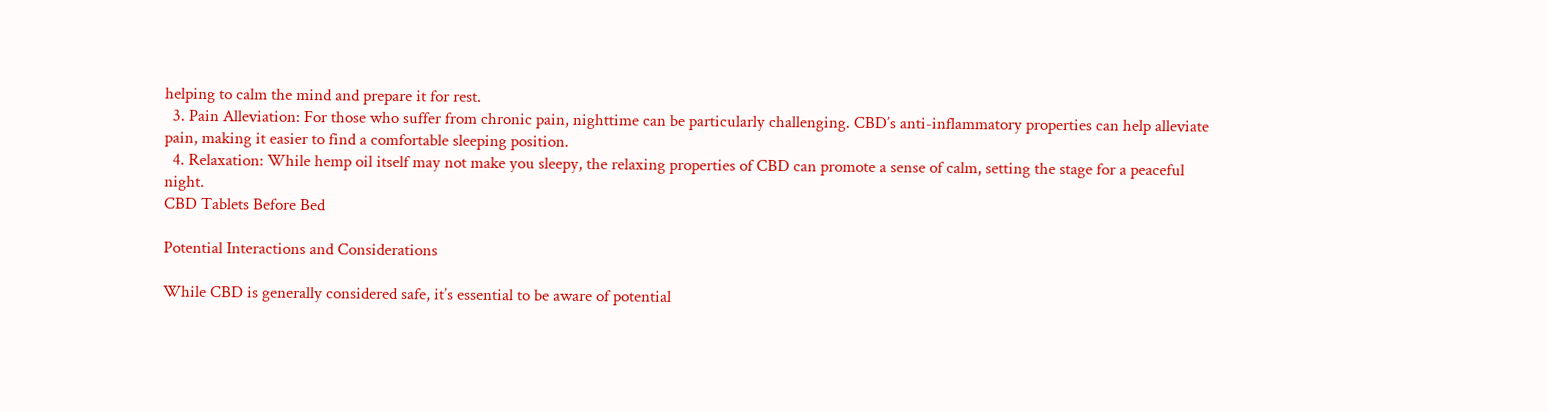helping to calm the mind and prepare it for rest.
  3. Pain Alleviation: For those who suffer from chronic pain, nighttime can be particularly challenging. CBD’s anti-inflammatory properties can help alleviate pain, making it easier to find a comfortable sleeping position.
  4. Relaxation: While hemp oil itself may not make you sleepy, the relaxing properties of CBD can promote a sense of calm, setting the stage for a peaceful night.
CBD Tablets Before Bed

Potential Interactions and Considerations

While CBD is generally considered safe, it’s essential to be aware of potential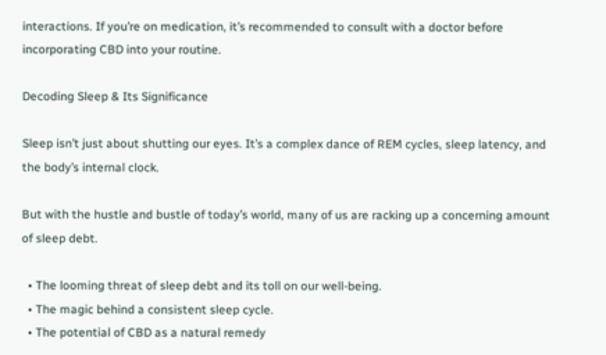interactions. If you’re on medication, it’s recommended to consult with a doctor before incorporating CBD into your routine.

Decoding Sleep & Its Significance

Sleep isn’t just about shutting our eyes. It’s a complex dance of REM cycles, sleep latency, and the body’s internal clock.

But with the hustle and bustle of today’s world, many of us are racking up a concerning amount of sleep debt.

  • The looming threat of sleep debt and its toll on our well-being.
  • The magic behind a consistent sleep cycle.
  • The potential of CBD as a natural remedy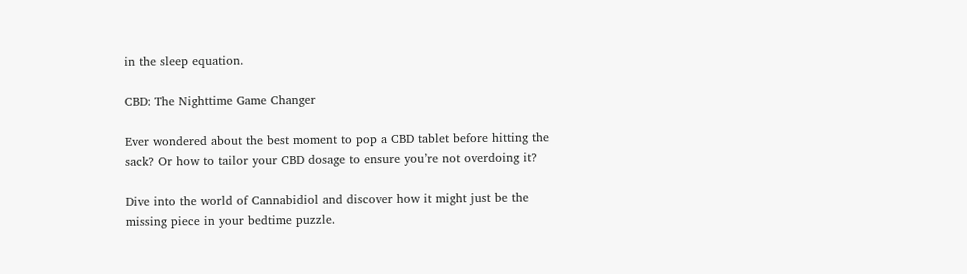in the sleep equation.

CBD: The Nighttime Game Changer

Ever wondered about the best moment to pop a CBD tablet before hitting the sack? Or how to tailor your CBD dosage to ensure you’re not overdoing it?

Dive into the world of Cannabidiol and discover how it might just be the missing piece in your bedtime puzzle.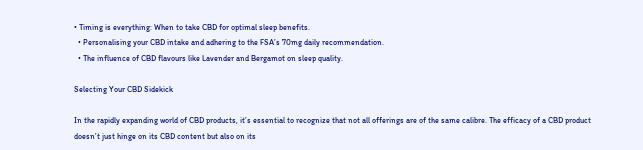• Timing is everything: When to take CBD for optimal sleep benefits.
  • Personalising your CBD intake and adhering to the FSA’s 70mg daily recommendation.
  • The influence of CBD flavours like Lavender and Bergamot on sleep quality.

Selecting Your CBD Sidekick

In the rapidly expanding world of CBD products, it’s essential to recognize that not all offerings are of the same calibre. The efficacy of a CBD product doesn’t just hinge on its CBD content but also on its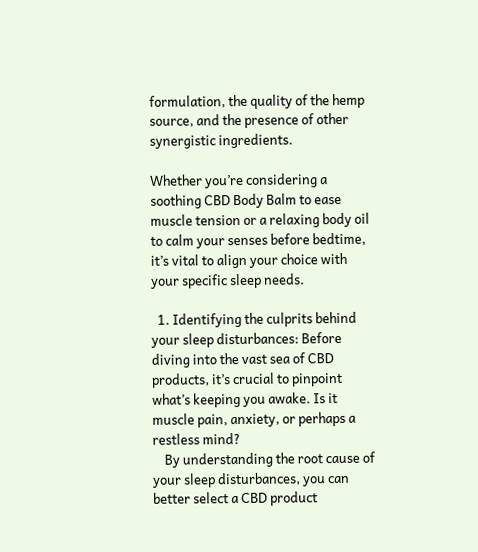formulation, the quality of the hemp source, and the presence of other synergistic ingredients.

Whether you’re considering a soothing CBD Body Balm to ease muscle tension or a relaxing body oil to calm your senses before bedtime, it’s vital to align your choice with your specific sleep needs.

  1. Identifying the culprits behind your sleep disturbances: Before diving into the vast sea of CBD products, it’s crucial to pinpoint what’s keeping you awake. Is it muscle pain, anxiety, or perhaps a restless mind?
    By understanding the root cause of your sleep disturbances, you can better select a CBD product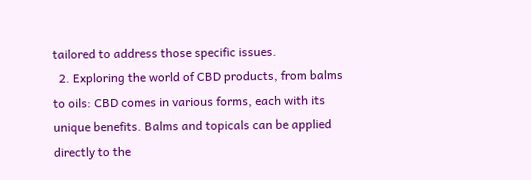tailored to address those specific issues.
  2. Exploring the world of CBD products, from balms to oils: CBD comes in various forms, each with its unique benefits. Balms and topicals can be applied directly to the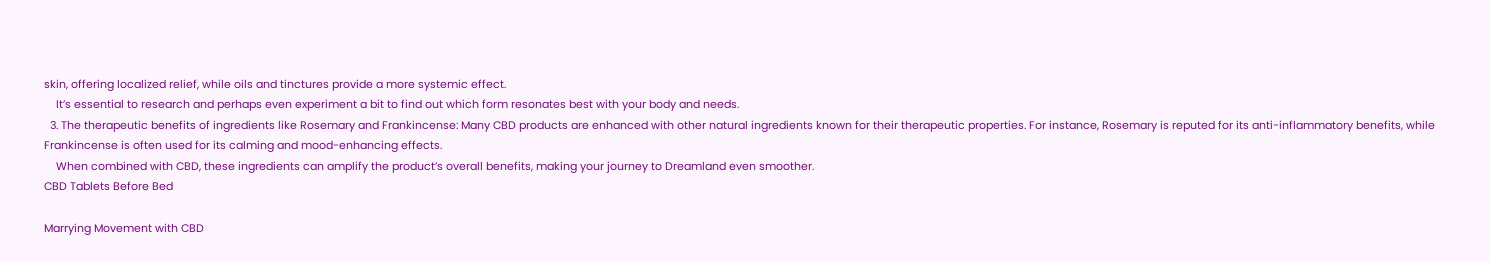skin, offering localized relief, while oils and tinctures provide a more systemic effect.
    It’s essential to research and perhaps even experiment a bit to find out which form resonates best with your body and needs.
  3. The therapeutic benefits of ingredients like Rosemary and Frankincense: Many CBD products are enhanced with other natural ingredients known for their therapeutic properties. For instance, Rosemary is reputed for its anti-inflammatory benefits, while Frankincense is often used for its calming and mood-enhancing effects.
    When combined with CBD, these ingredients can amplify the product’s overall benefits, making your journey to Dreamland even smoother.
CBD Tablets Before Bed

Marrying Movement with CBD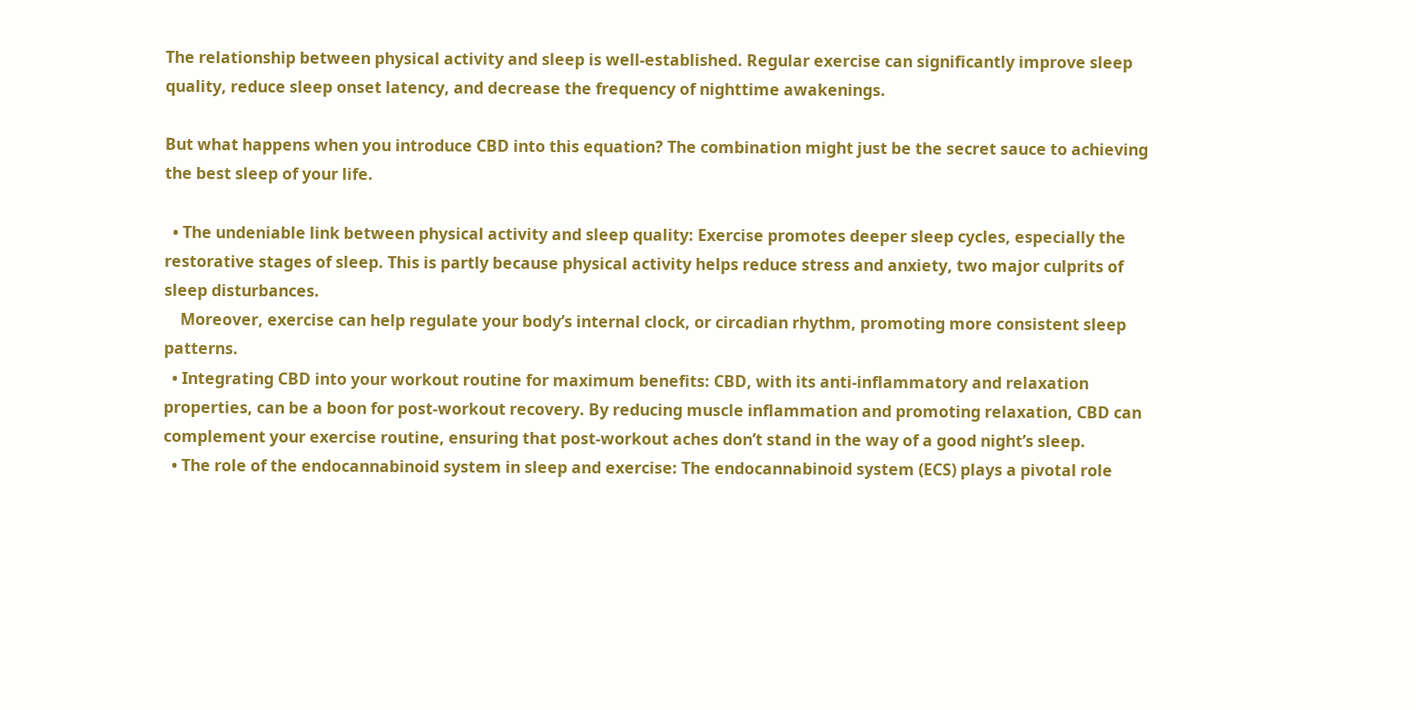The relationship between physical activity and sleep is well-established. Regular exercise can significantly improve sleep quality, reduce sleep onset latency, and decrease the frequency of nighttime awakenings.

But what happens when you introduce CBD into this equation? The combination might just be the secret sauce to achieving the best sleep of your life.

  • The undeniable link between physical activity and sleep quality: Exercise promotes deeper sleep cycles, especially the restorative stages of sleep. This is partly because physical activity helps reduce stress and anxiety, two major culprits of sleep disturbances.
    Moreover, exercise can help regulate your body’s internal clock, or circadian rhythm, promoting more consistent sleep patterns.
  • Integrating CBD into your workout routine for maximum benefits: CBD, with its anti-inflammatory and relaxation properties, can be a boon for post-workout recovery. By reducing muscle inflammation and promoting relaxation, CBD can complement your exercise routine, ensuring that post-workout aches don’t stand in the way of a good night’s sleep.
  • The role of the endocannabinoid system in sleep and exercise: The endocannabinoid system (ECS) plays a pivotal role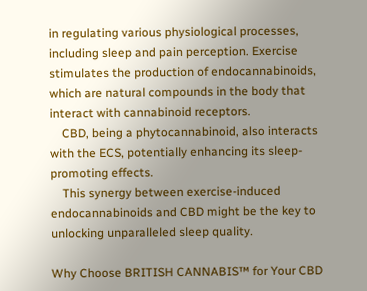in regulating various physiological processes, including sleep and pain perception. Exercise stimulates the production of endocannabinoids, which are natural compounds in the body that interact with cannabinoid receptors.
    CBD, being a phytocannabinoid, also interacts with the ECS, potentially enhancing its sleep-promoting effects.
    This synergy between exercise-induced endocannabinoids and CBD might be the key to unlocking unparalleled sleep quality.

Why Choose BRITISH CANNABIS™ for Your CBD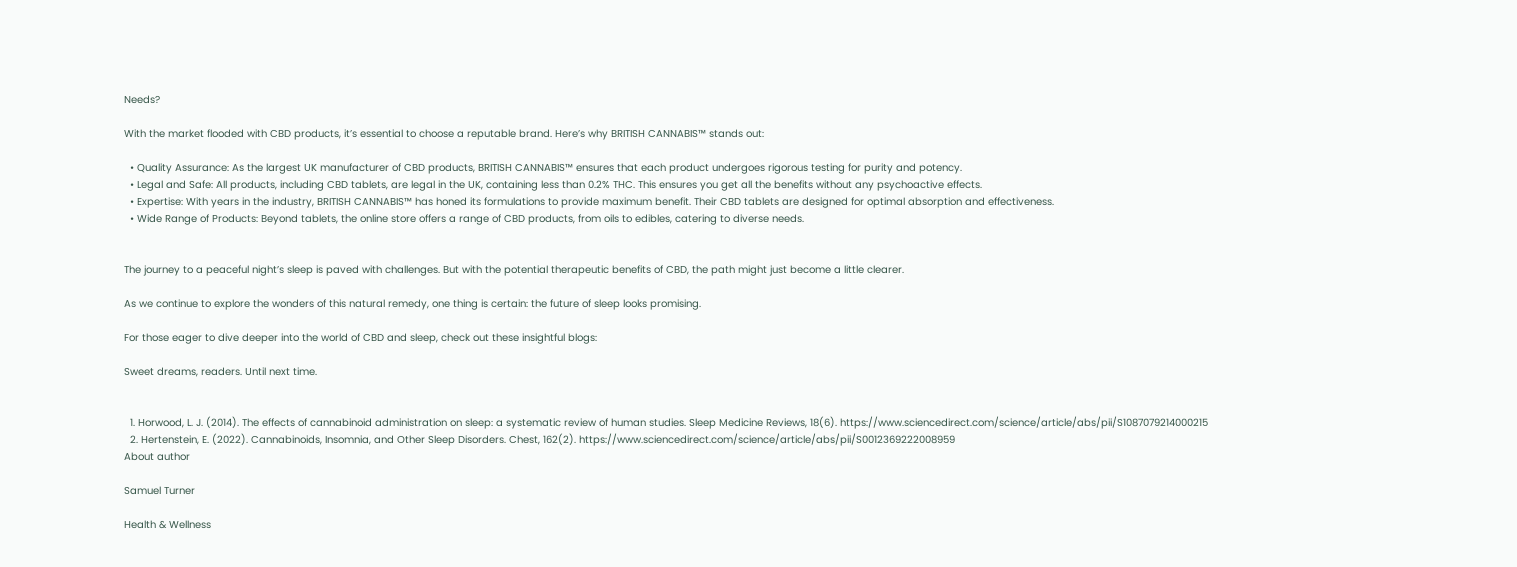Needs?

With the market flooded with CBD products, it’s essential to choose a reputable brand. Here’s why BRITISH CANNABIS™ stands out:

  • Quality Assurance: As the largest UK manufacturer of CBD products, BRITISH CANNABIS™ ensures that each product undergoes rigorous testing for purity and potency.
  • Legal and Safe: All products, including CBD tablets, are legal in the UK, containing less than 0.2% THC. This ensures you get all the benefits without any psychoactive effects.
  • Expertise: With years in the industry, BRITISH CANNABIS™ has honed its formulations to provide maximum benefit. Their CBD tablets are designed for optimal absorption and effectiveness.
  • Wide Range of Products: Beyond tablets, the online store offers a range of CBD products, from oils to edibles, catering to diverse needs.


The journey to a peaceful night’s sleep is paved with challenges. But with the potential therapeutic benefits of CBD, the path might just become a little clearer.

As we continue to explore the wonders of this natural remedy, one thing is certain: the future of sleep looks promising.

For those eager to dive deeper into the world of CBD and sleep, check out these insightful blogs:

Sweet dreams, readers. Until next time.


  1. Horwood, L. J. (2014). The effects of cannabinoid administration on sleep: a systematic review of human studies. Sleep Medicine Reviews, 18(6). https://www.sciencedirect.com/science/article/abs/pii/S1087079214000215
  2. Hertenstein, E. (2022). Cannabinoids, Insomnia, and Other Sleep Disorders. Chest, 162(2). https://www.sciencedirect.com/science/article/abs/pii/S0012369222008959
About author

Samuel Turner

Health & Wellness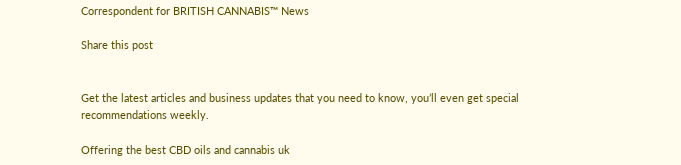Correspondent for BRITISH CANNABIS™ News

Share this post


Get the latest articles and business updates that you need to know, you’ll even get special recommendations weekly.

Offering the best CBD oils and cannabis uk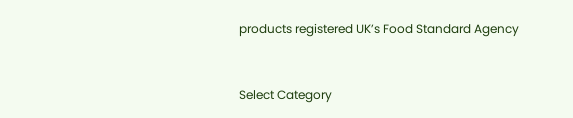products registered UK’s Food Standard Agency


Select Category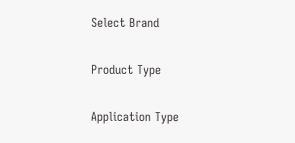Select Brand

Product Type

Application Type